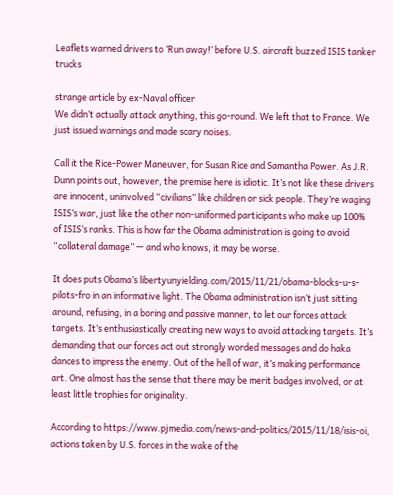Leaflets warned drivers to ‘Run away!’ before U.S. aircraft buzzed ISIS tanker trucks

strange article by ex-Naval officer
We didn’t actually attack anything, this go-round. We left that to France. We just issued warnings and made scary noises.

Call it the Rice-Power Maneuver, for Susan Rice and Samantha Power. As J.R. Dunn points out, however, the premise here is idiotic. It’s not like these drivers are innocent, uninvolved “civilians” like children or sick people. They’re waging ISIS’s war, just like the other non-uniformed participants who make up 100% of ISIS’s ranks. This is how far the Obama administration is going to avoid “collateral damage” — and who knows, it may be worse.

It does puts Obama’s libertyunyielding.com/2015/11/21/obama-blocks-u-s-pilots-fro in an informative light. The Obama administration isn’t just sitting around, refusing, in a boring and passive manner, to let our forces attack targets. It’s enthusiastically creating new ways to avoid attacking targets. It’s demanding that our forces act out strongly worded messages and do haka dances to impress the enemy. Out of the hell of war, it’s making performance art. One almost has the sense that there may be merit badges involved, or at least little trophies for originality.

According to https://www.pjmedia.com/news-and-politics/2015/11/18/isis-oi, actions taken by U.S. forces in the wake of the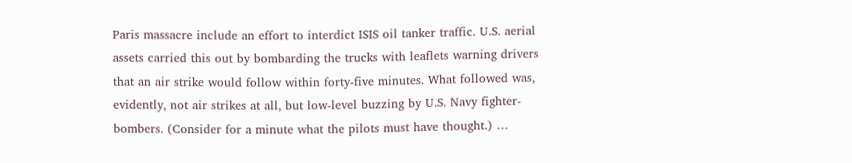Paris massacre include an effort to interdict ISIS oil tanker traffic. U.S. aerial assets carried this out by bombarding the trucks with leaflets warning drivers that an air strike would follow within forty-five minutes. What followed was, evidently, not air strikes at all, but low-level buzzing by U.S. Navy fighter-bombers. (Consider for a minute what the pilots must have thought.) …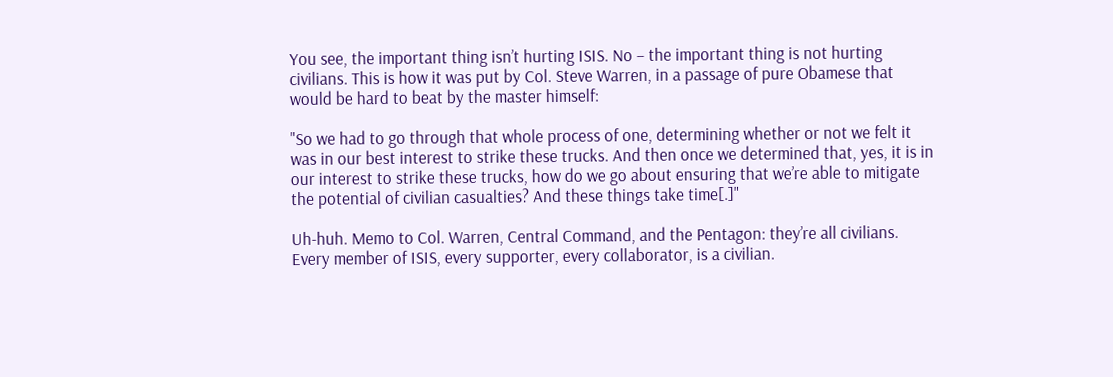You see, the important thing isn’t hurting ISIS. No – the important thing is not hurting civilians. This is how it was put by Col. Steve Warren, in a passage of pure Obamese that would be hard to beat by the master himself:

"So we had to go through that whole process of one, determining whether or not we felt it was in our best interest to strike these trucks. And then once we determined that, yes, it is in our interest to strike these trucks, how do we go about ensuring that we’re able to mitigate the potential of civilian casualties? And these things take time[.]"

Uh-huh. Memo to Col. Warren, Central Command, and the Pentagon: they’re all civilians. Every member of ISIS, every supporter, every collaborator, is a civilian.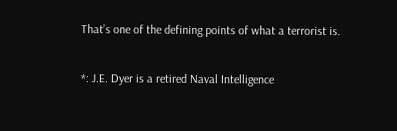That’s one of the defining points of what a terrorist is.

*: J.E. Dyer is a retired Naval Intelligence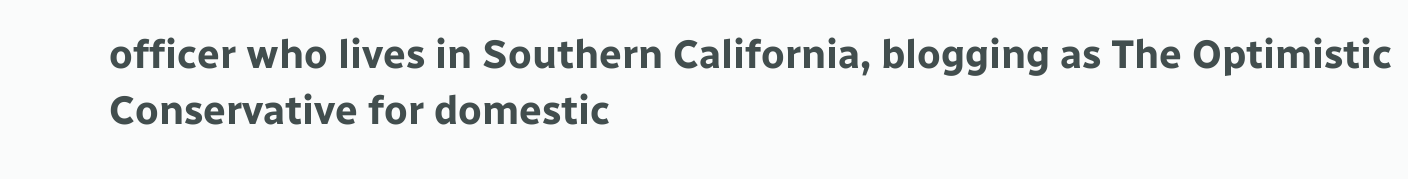officer who lives in Southern California, blogging as The Optimistic Conservative for domestic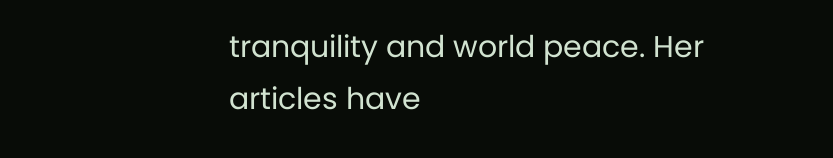tranquility and world peace. Her articles have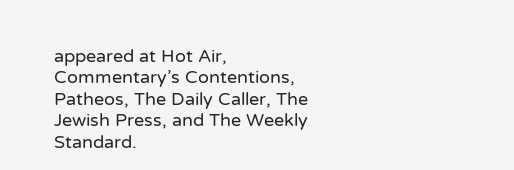appeared at Hot Air, Commentary’s Contentions, Patheos, The Daily Caller, The Jewish Press, and The Weekly Standard.